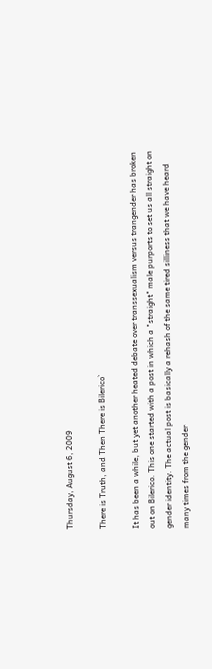Thursday, August 6, 2009

There is Truth, and Then There is Bilerico`

It has been a while, but yet another heated debate over transsexualism versus trangender has broken out on Bilerico. This one started with a post in which a "straight" male purports to set us all straight on gender identity. The actual post is basically a rehash of the same tired silliness that we have heard many times from the gender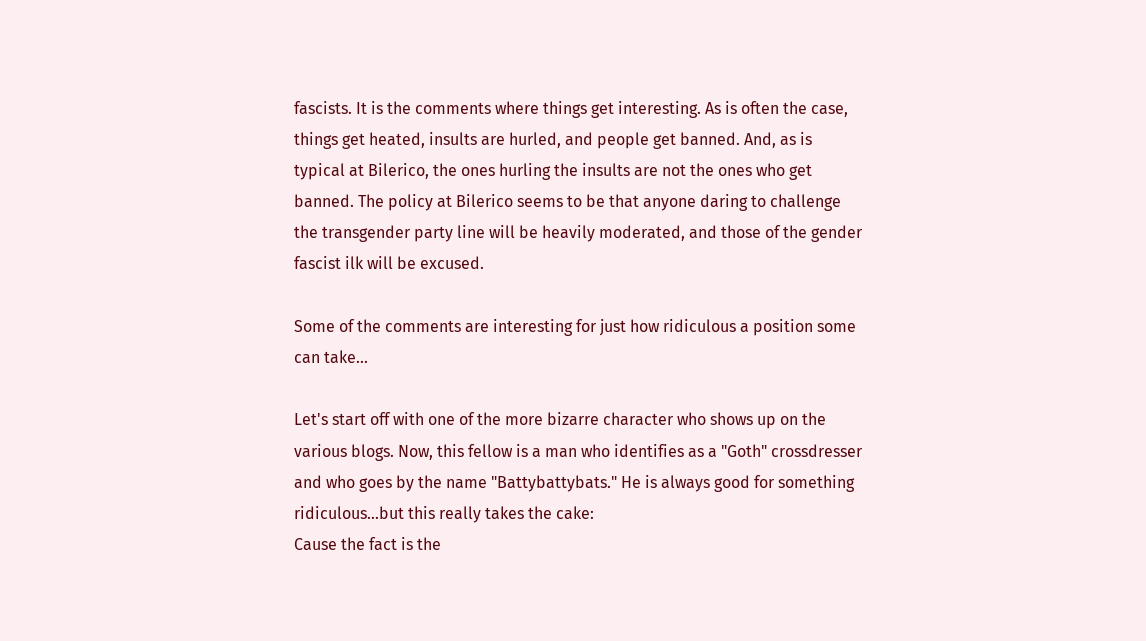fascists. It is the comments where things get interesting. As is often the case, things get heated, insults are hurled, and people get banned. And, as is typical at Bilerico, the ones hurling the insults are not the ones who get banned. The policy at Bilerico seems to be that anyone daring to challenge the transgender party line will be heavily moderated, and those of the gender fascist ilk will be excused.

Some of the comments are interesting for just how ridiculous a position some can take...

Let's start off with one of the more bizarre character who shows up on the various blogs. Now, this fellow is a man who identifies as a "Goth" crossdresser and who goes by the name "Battybattybats." He is always good for something ridiculous...but this really takes the cake:
Cause the fact is the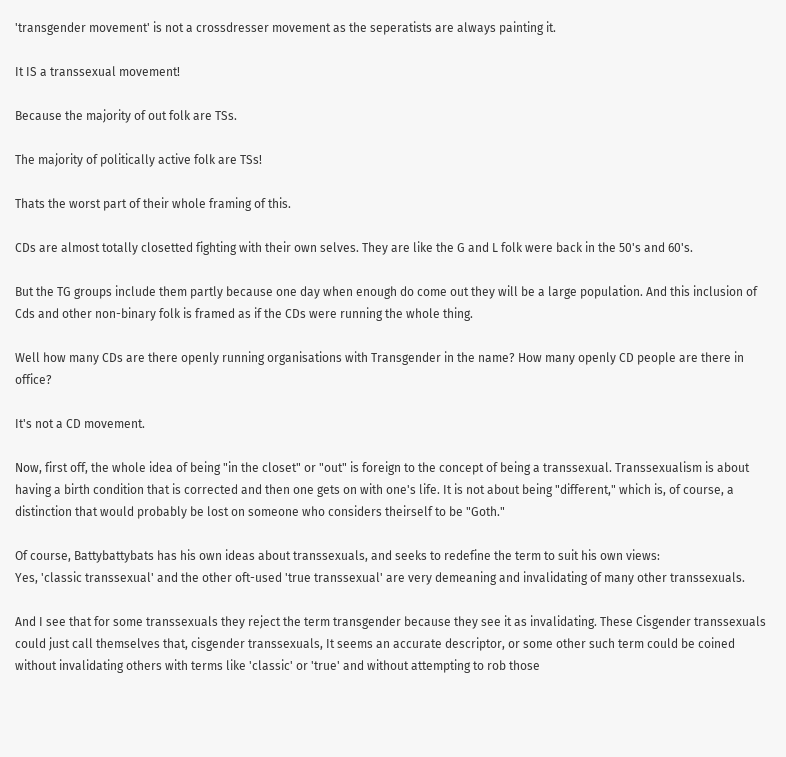'transgender movement' is not a crossdresser movement as the seperatists are always painting it.

It IS a transsexual movement!

Because the majority of out folk are TSs.

The majority of politically active folk are TSs!

Thats the worst part of their whole framing of this.

CDs are almost totally closetted fighting with their own selves. They are like the G and L folk were back in the 50's and 60's.

But the TG groups include them partly because one day when enough do come out they will be a large population. And this inclusion of Cds and other non-binary folk is framed as if the CDs were running the whole thing.

Well how many CDs are there openly running organisations with Transgender in the name? How many openly CD people are there in office?

It's not a CD movement.

Now, first off, the whole idea of being "in the closet" or "out" is foreign to the concept of being a transsexual. Transsexualism is about having a birth condition that is corrected and then one gets on with one's life. It is not about being "different," which is, of course, a distinction that would probably be lost on someone who considers theirself to be "Goth."

Of course, Battybattybats has his own ideas about transsexuals, and seeks to redefine the term to suit his own views:
Yes, 'classic transsexual' and the other oft-used 'true transsexual' are very demeaning and invalidating of many other transsexuals.

And I see that for some transsexuals they reject the term transgender because they see it as invalidating. These Cisgender transsexuals could just call themselves that, cisgender transsexuals, It seems an accurate descriptor, or some other such term could be coined without invalidating others with terms like 'classic' or 'true' and without attempting to rob those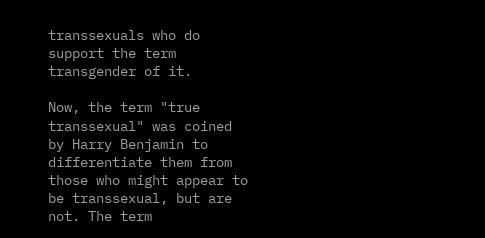transsexuals who do support the term transgender of it.

Now, the term "true transsexual" was coined by Harry Benjamin to differentiate them from those who might appear to be transsexual, but are not. The term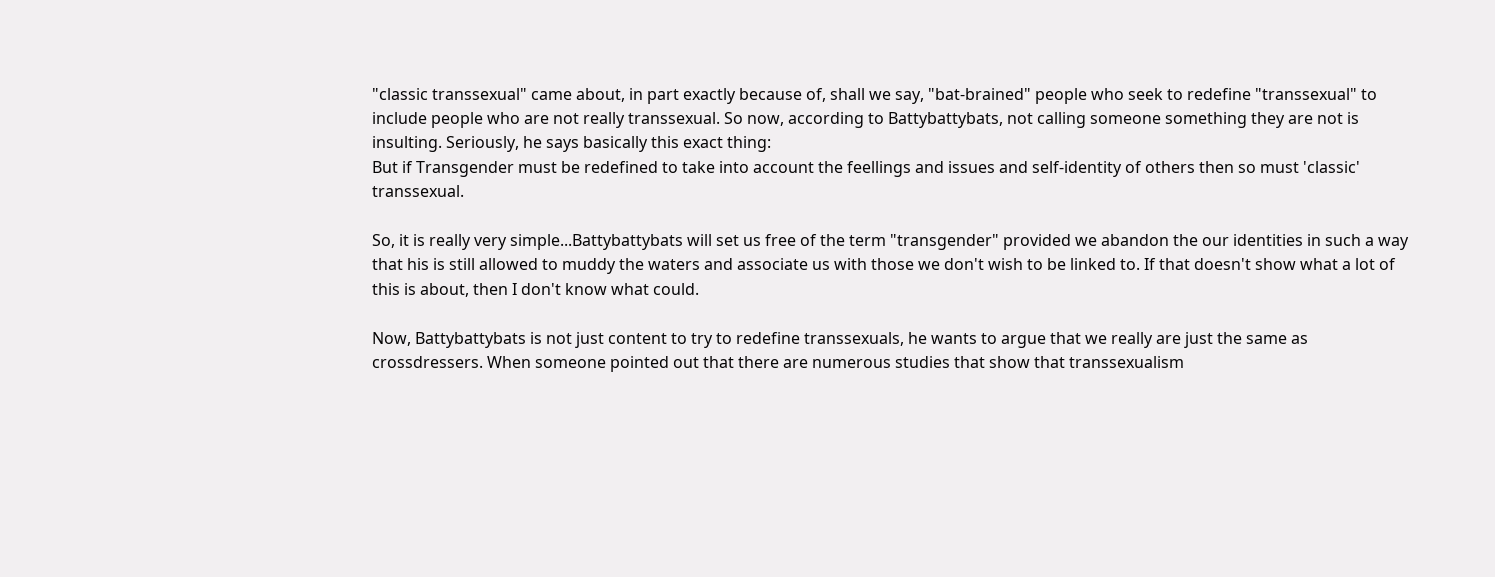"classic transsexual" came about, in part exactly because of, shall we say, "bat-brained" people who seek to redefine "transsexual" to include people who are not really transsexual. So now, according to Battybattybats, not calling someone something they are not is insulting. Seriously, he says basically this exact thing:
But if Transgender must be redefined to take into account the feellings and issues and self-identity of others then so must 'classic' transsexual.

So, it is really very simple...Battybattybats will set us free of the term "transgender" provided we abandon the our identities in such a way that his is still allowed to muddy the waters and associate us with those we don't wish to be linked to. If that doesn't show what a lot of this is about, then I don't know what could.

Now, Battybattybats is not just content to try to redefine transsexuals, he wants to argue that we really are just the same as crossdressers. When someone pointed out that there are numerous studies that show that transsexualism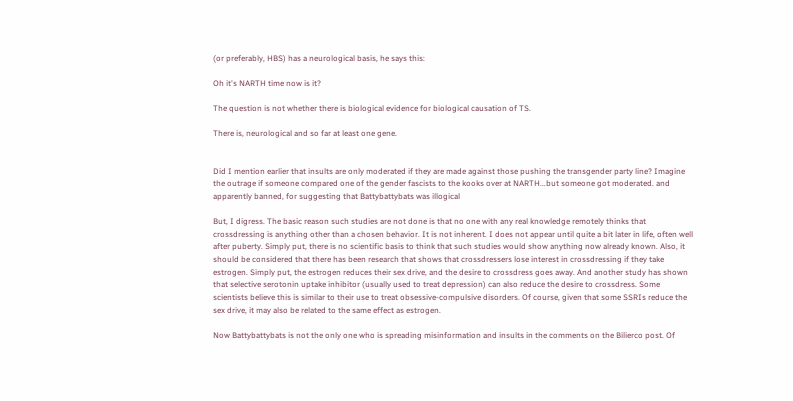(or preferably, HBS) has a neurological basis, he says this:

Oh it's NARTH time now is it?

The question is not whether there is biological evidence for biological causation of TS.

There is, neurological and so far at least one gene.


Did I mention earlier that insults are only moderated if they are made against those pushing the transgender party line? Imagine the outrage if someone compared one of the gender fascists to the kooks over at NARTH...but someone got moderated. and apparently banned, for suggesting that Battybattybats was illogical

But, I digress. The basic reason such studies are not done is that no one with any real knowledge remotely thinks that crossdressing is anything other than a chosen behavior. It is not inherent. I does not appear until quite a bit later in life, often well after puberty. Simply put, there is no scientific basis to think that such studies would show anything now already known. Also, it should be considered that there has been research that shows that crossdressers lose interest in crossdressing if they take estrogen. Simply put, the estrogen reduces their sex drive, and the desire to crossdress goes away. And another study has shown that selective serotonin uptake inhibitor (usually used to treat depression) can also reduce the desire to crossdress. Some scientists believe this is similar to their use to treat obsessive-compulsive disorders. Of course, given that some SSRIs reduce the sex drive, it may also be related to the same effect as estrogen.

Now Battybattybats is not the only one who is spreading misinformation and insults in the comments on the Bilierco post. Of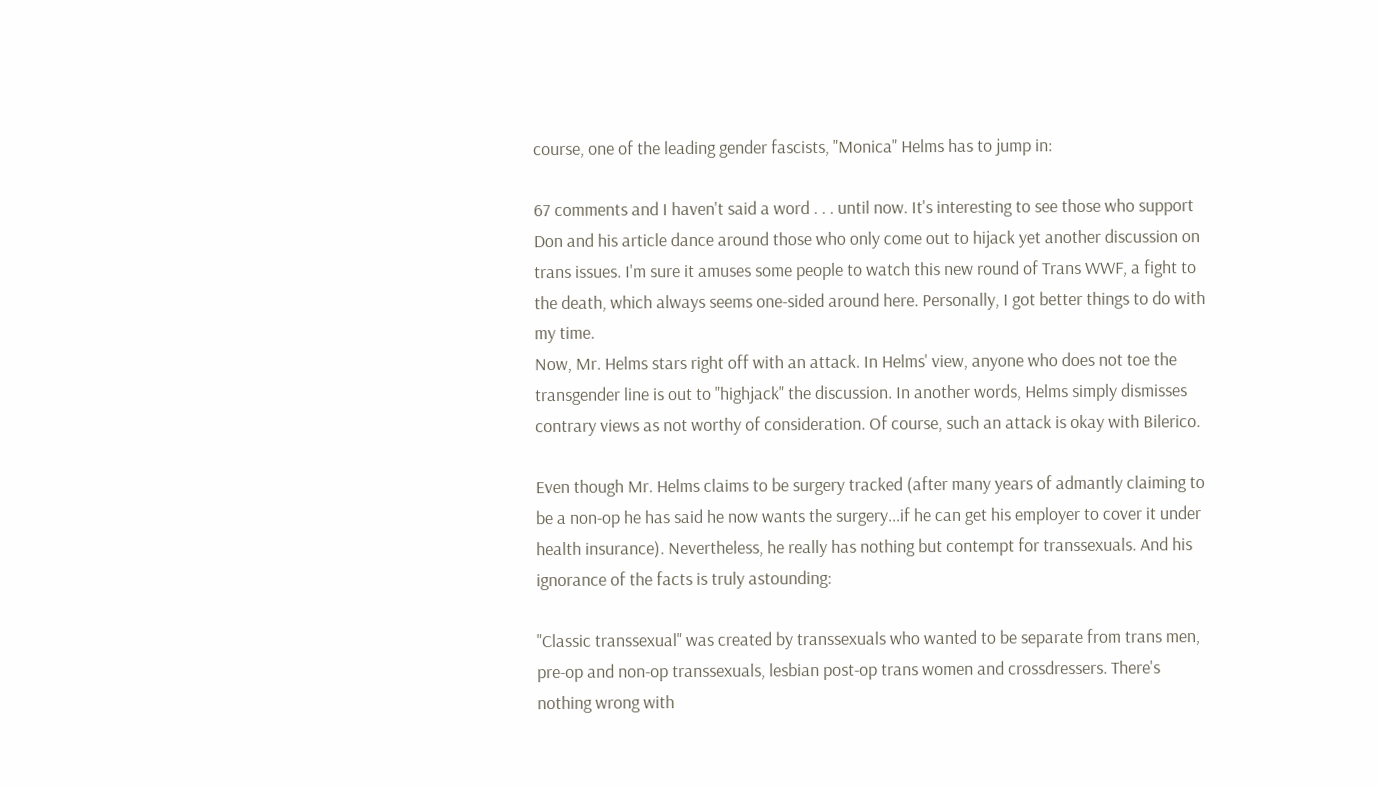course, one of the leading gender fascists, "Monica" Helms has to jump in:

67 comments and I haven't said a word . . . until now. It's interesting to see those who support Don and his article dance around those who only come out to hijack yet another discussion on trans issues. I'm sure it amuses some people to watch this new round of Trans WWF, a fight to the death, which always seems one-sided around here. Personally, I got better things to do with my time.
Now, Mr. Helms stars right off with an attack. In Helms' view, anyone who does not toe the transgender line is out to "highjack" the discussion. In another words, Helms simply dismisses contrary views as not worthy of consideration. Of course, such an attack is okay with Bilerico.

Even though Mr. Helms claims to be surgery tracked (after many years of admantly claiming to be a non-op he has said he now wants the surgery...if he can get his employer to cover it under health insurance). Nevertheless, he really has nothing but contempt for transsexuals. And his ignorance of the facts is truly astounding:

"Classic transsexual" was created by transsexuals who wanted to be separate from trans men, pre-op and non-op transsexuals, lesbian post-op trans women and crossdressers. There's nothing wrong with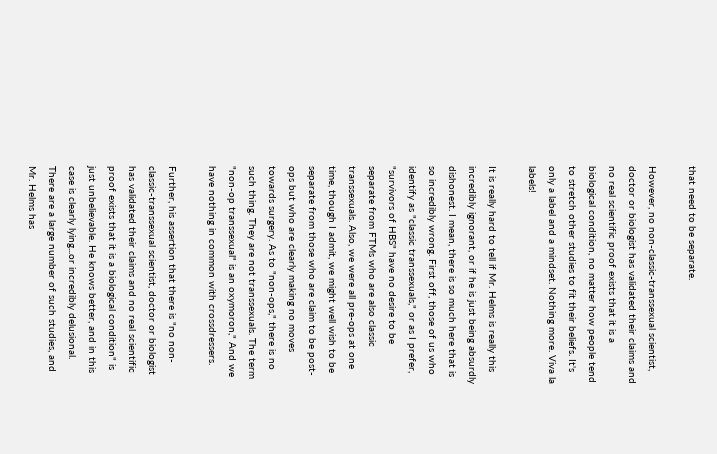that need to be separate.

However, no non-classic-transsexual scientist, doctor or biologist has validated their claims and no real scientific proof exists that it is a biological condition, no matter how people tend to stretch other studies to fit their beliefs. It's only a label and a mindset. Nothing more. Viva la labels!

It is really hard to tell if Mr. Helms is really this incredibly ignorant, or if he is just being absurdly dishonest. I mean, there is so much here that is so incredibly wrong. First off, those of us who identify as "classic transsexuals," or as I prefer, "survivors of HBS" have no desire to be separate from FTMs who are also classic transsexuals. Also, we were all pre-ops at one time, though I admit, we might well wish to be separate from those who are claim to be post-ops but who are clearly making no moves towards surgery. As to "non-ops," there is no such thing. They are not transsexuals. The term "non-op transsexual" is an oxymoron," And we have nothing in common with crossdressers.

Further, his assertion that there is "no non-classic-transsexual scientist, doctor or biologist has validated their claims and no real scientific proof exists that it is a biological condition" is just unbelievable. He knows better, and in this case is clearly lying...or incredibly delusional. There are a large number of such studies, and Mr. Helms has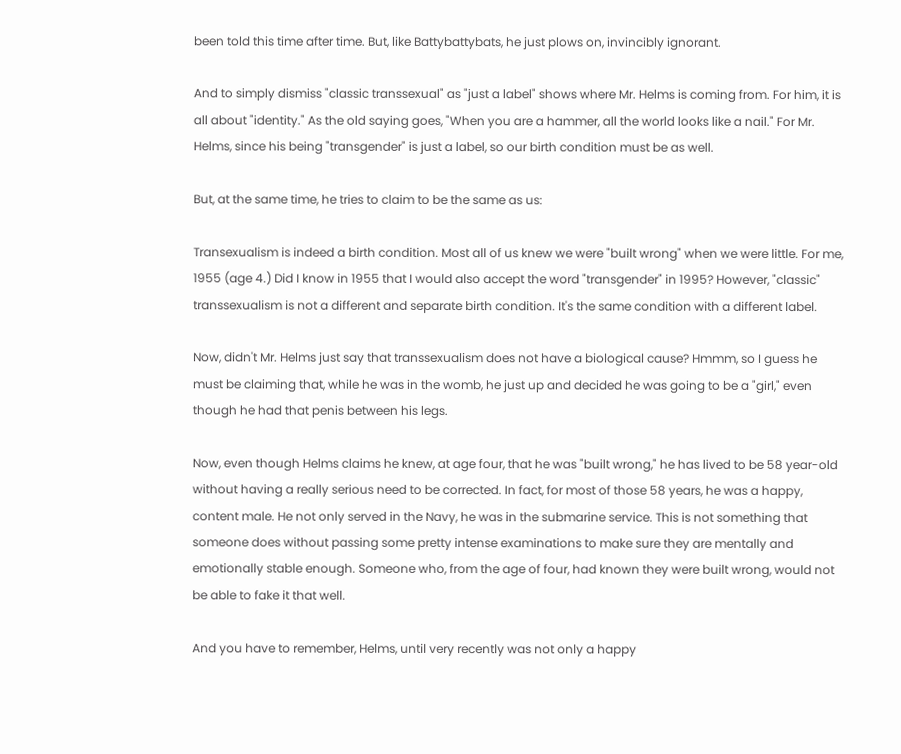been told this time after time. But, like Battybattybats, he just plows on, invincibly ignorant.

And to simply dismiss "classic transsexual" as "just a label" shows where Mr. Helms is coming from. For him, it is all about "identity." As the old saying goes, "When you are a hammer, all the world looks like a nail." For Mr. Helms, since his being "transgender" is just a label, so our birth condition must be as well.

But, at the same time, he tries to claim to be the same as us:

Transexualism is indeed a birth condition. Most all of us knew we were "built wrong" when we were little. For me, 1955 (age 4.) Did I know in 1955 that I would also accept the word "transgender" in 1995? However, "classic" transsexualism is not a different and separate birth condition. It's the same condition with a different label.

Now, didn't Mr. Helms just say that transsexualism does not have a biological cause? Hmmm, so I guess he must be claiming that, while he was in the womb, he just up and decided he was going to be a "girl," even though he had that penis between his legs.

Now, even though Helms claims he knew, at age four, that he was "built wrong," he has lived to be 58 year-old without having a really serious need to be corrected. In fact, for most of those 58 years, he was a happy, content male. He not only served in the Navy, he was in the submarine service. This is not something that someone does without passing some pretty intense examinations to make sure they are mentally and emotionally stable enough. Someone who, from the age of four, had known they were built wrong, would not be able to fake it that well.

And you have to remember, Helms, until very recently was not only a happy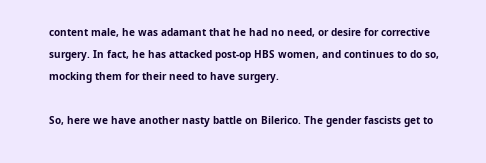content male, he was adamant that he had no need, or desire for corrective surgery. In fact, he has attacked post-op HBS women, and continues to do so, mocking them for their need to have surgery.

So, here we have another nasty battle on Bilerico. The gender fascists get to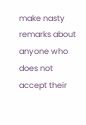make nasty remarks about anyone who does not accept their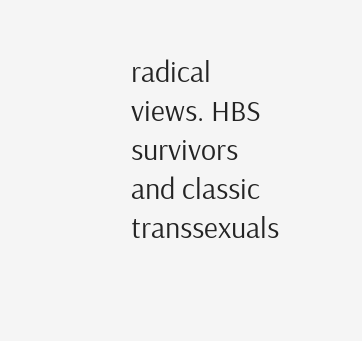radical views. HBS survivors and classic transsexuals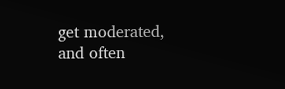get moderated, and often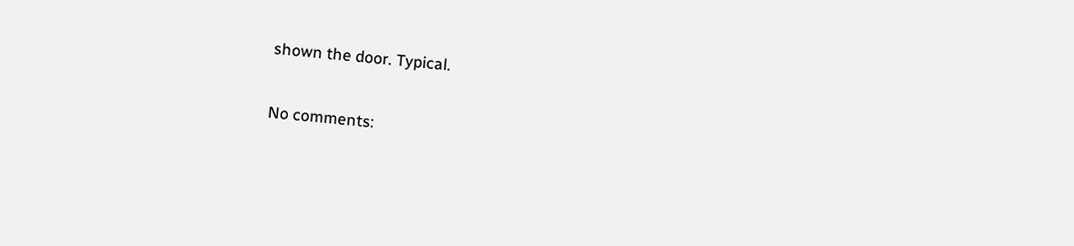shown the door. Typical.

No comments: